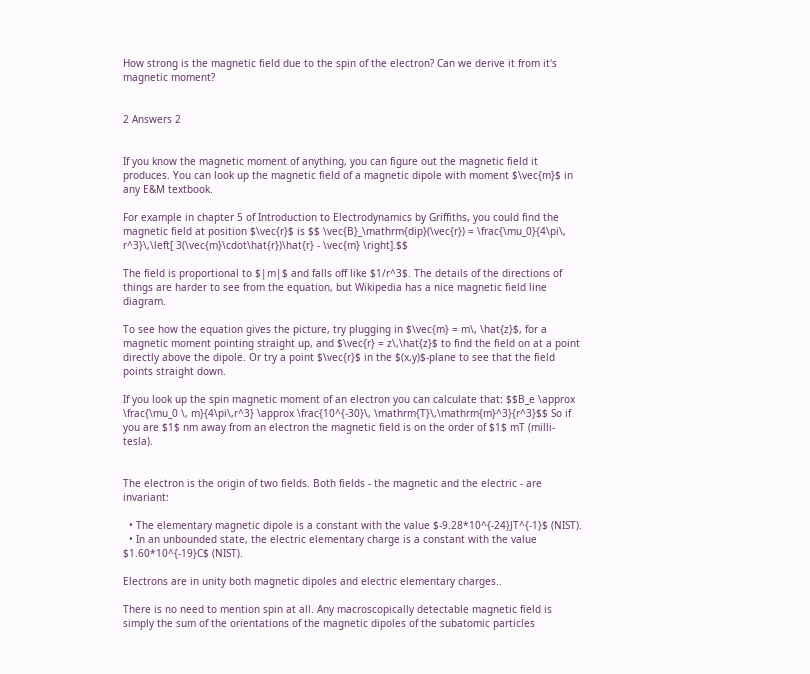How strong is the magnetic field due to the spin of the electron? Can we derive it from it's magnetic moment?


2 Answers 2


If you know the magnetic moment of anything, you can figure out the magnetic field it produces. You can look up the magnetic field of a magnetic dipole with moment $\vec{m}$ in any E&M textbook.

For example in chapter 5 of Introduction to Electrodynamics by Griffiths, you could find the magnetic field at position $\vec{r}$ is $$ \vec{B}_\mathrm{dip}(\vec{r}) = \frac{\mu_0}{4\pi\, r^3}\,\left[ 3(\vec{m}\cdot\hat{r})\hat{r} - \vec{m} \right].$$

The field is proportional to $|m|$ and falls off like $1/r^3$. The details of the directions of things are harder to see from the equation, but Wikipedia has a nice magnetic field line diagram.

To see how the equation gives the picture, try plugging in $\vec{m} = m\, \hat{z}$, for a magnetic moment pointing straight up, and $\vec{r} = z\,\hat{z}$ to find the field on at a point directly above the dipole. Or try a point $\vec{r}$ in the $(x,y)$-plane to see that the field points straight down.

If you look up the spin magnetic moment of an electron you can calculate that: $$B_e \approx \frac{\mu_0 \, m}{4\pi\,r^3} \approx \frac{10^{-30}\, \mathrm{T}\,\mathrm{m}^3}{r^3}$$ So if you are $1$ nm away from an electron the magnetic field is on the order of $1$ mT (milli-tesla).


The electron is the origin of two fields. Both fields - the magnetic and the electric - are invariant:

  • The elementary magnetic dipole is a constant with the value $-9.28*10^{-24}JT^{-1}$ (NIST).
  • In an unbounded state, the electric elementary charge is a constant with the value $1.60*10^{-19}C$ (NIST).

Electrons are in unity both magnetic dipoles and electric elementary charges..

There is no need to mention spin at all. Any macroscopically detectable magnetic field is simply the sum of the orientations of the magnetic dipoles of the subatomic particles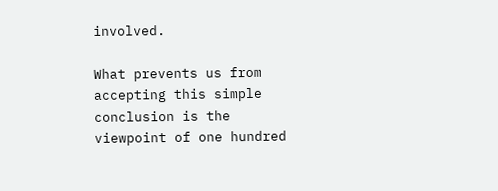involved.

What prevents us from accepting this simple conclusion is the viewpoint of one hundred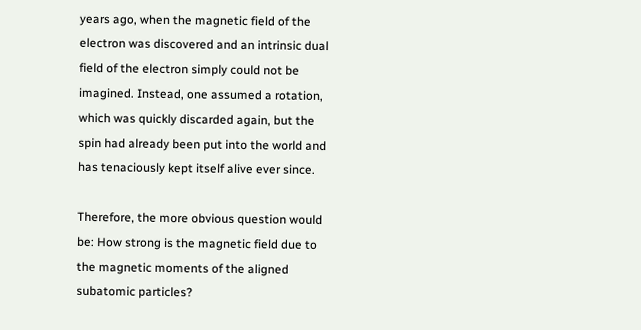years ago, when the magnetic field of the electron was discovered and an intrinsic dual field of the electron simply could not be imagined. Instead, one assumed a rotation, which was quickly discarded again, but the spin had already been put into the world and has tenaciously kept itself alive ever since.

Therefore, the more obvious question would be: How strong is the magnetic field due to the magnetic moments of the aligned subatomic particles?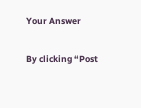Your Answer

By clicking “Post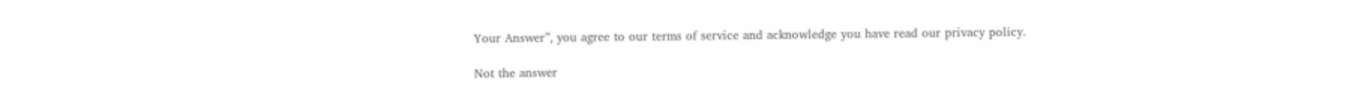Your Answer”, you agree to our terms of service and acknowledge you have read our privacy policy.

Not the answer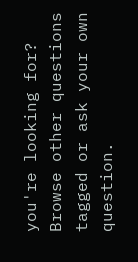you're looking for? Browse other questions tagged or ask your own question.